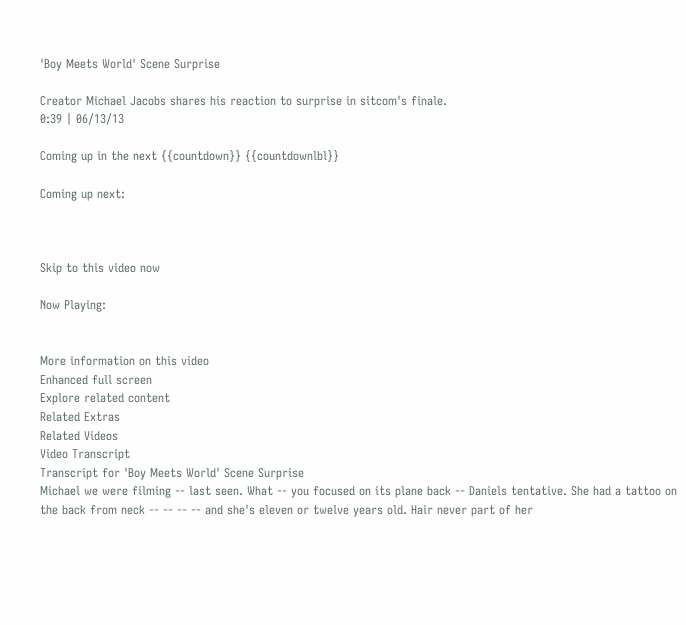'Boy Meets World' Scene Surprise

Creator Michael Jacobs shares his reaction to surprise in sitcom's finale.
0:39 | 06/13/13

Coming up in the next {{countdown}} {{countdownlbl}}

Coming up next:



Skip to this video now

Now Playing:


More information on this video
Enhanced full screen
Explore related content
Related Extras
Related Videos
Video Transcript
Transcript for 'Boy Meets World' Scene Surprise
Michael we were filming -- last seen. What -- you focused on its plane back -- Daniels tentative. She had a tattoo on the back from neck -- -- -- -- and she's eleven or twelve years old. Hair never part of her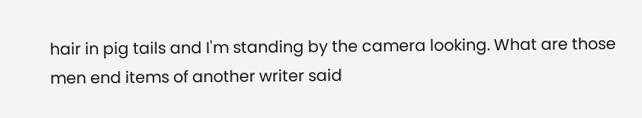hair in pig tails and I'm standing by the camera looking. What are those men end items of another writer said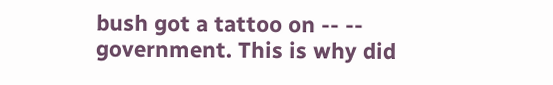bush got a tattoo on -- -- government. This is why did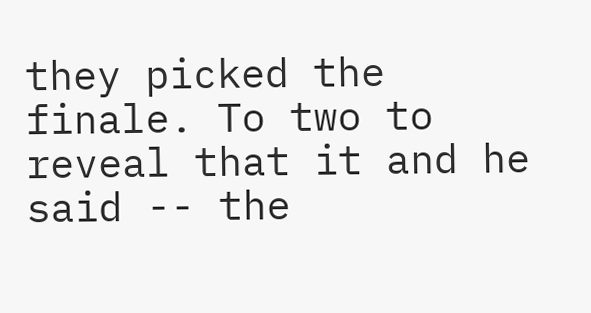they picked the finale. To two to reveal that it and he said -- the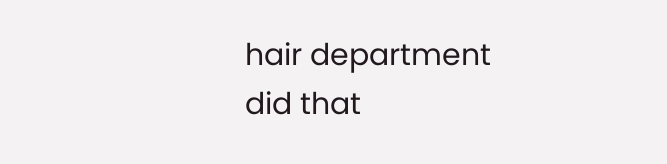hair department did that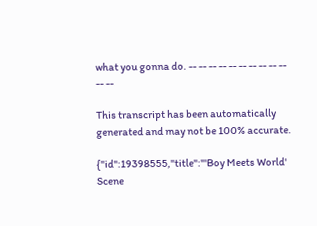what you gonna do. -- -- -- -- -- -- -- -- -- -- -- --

This transcript has been automatically generated and may not be 100% accurate.

{"id":19398555,"title":"'Boy Meets World' Scene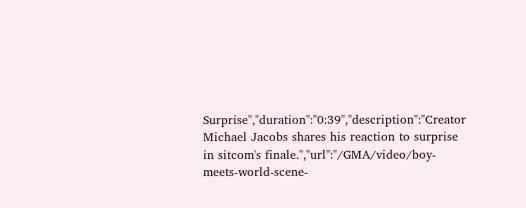Surprise","duration":"0:39","description":"Creator Michael Jacobs shares his reaction to surprise in sitcom's finale.","url":"/GMA/video/boy-meets-world-scene-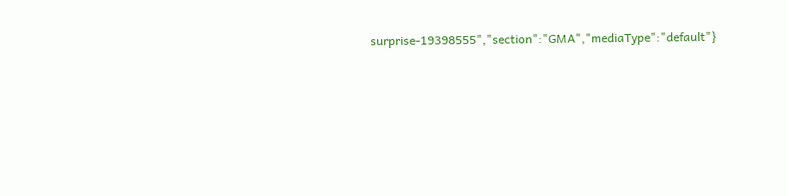surprise-19398555","section":"GMA","mediaType":"default"}